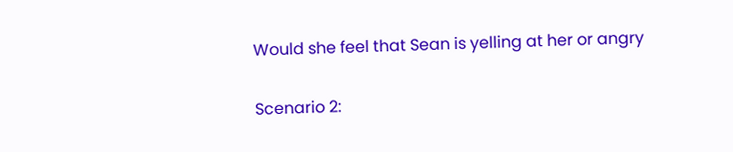Would she feel that Sean is yelling at her or angry

Scenario 2: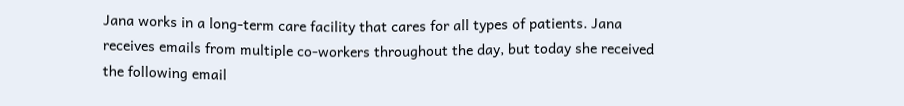Jana works in a long-term care facility that cares for all types of patients. Jana receives emails from multiple co-workers throughout the day, but today she received the following email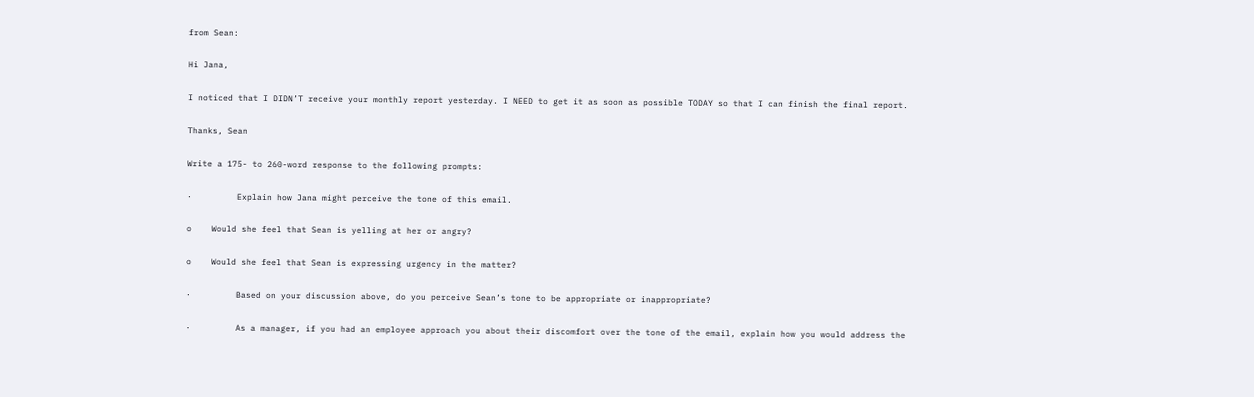from Sean:

Hi Jana,

I noticed that I DIDN’T receive your monthly report yesterday. I NEED to get it as soon as possible TODAY so that I can finish the final report.

Thanks, Sean

Write a 175- to 260-word response to the following prompts:

·         Explain how Jana might perceive the tone of this email.

o    Would she feel that Sean is yelling at her or angry?

o    Would she feel that Sean is expressing urgency in the matter?

·         Based on your discussion above, do you perceive Sean’s tone to be appropriate or inappropriate?

·         As a manager, if you had an employee approach you about their discomfort over the tone of the email, explain how you would address the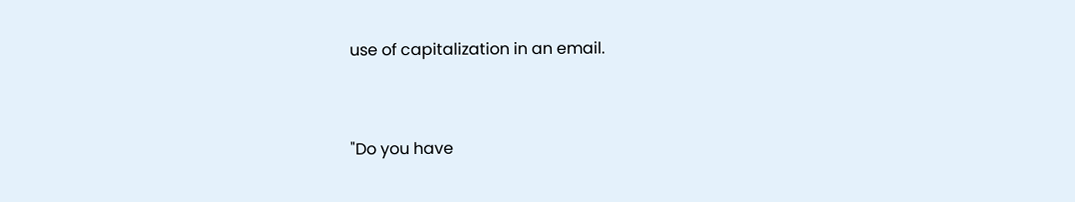use of capitalization in an email.



"Do you have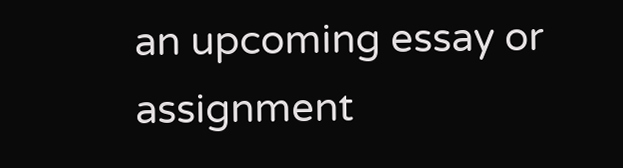an upcoming essay or assignment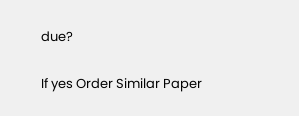due?

If yes Order Similar Paper